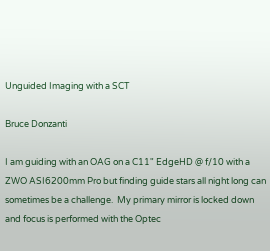Unguided Imaging with a SCT

Bruce Donzanti

I am guiding with an OAG on a C11" EdgeHD @ f/10 with a ZWO ASI6200mm Pro but finding guide stars all night long can sometimes be a challenge.  My primary mirror is locked down and focus is performed with the Optec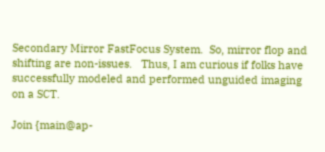Secondary Mirror FastFocus System.  So, mirror flop and shifting are non-issues.   Thus, I am curious if folks have successfully modeled and performed unguided imaging on a SCT.

Join {main@ap-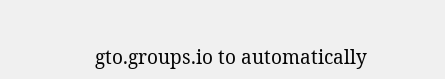gto.groups.io to automatically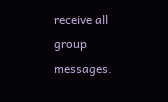receive all group messages.